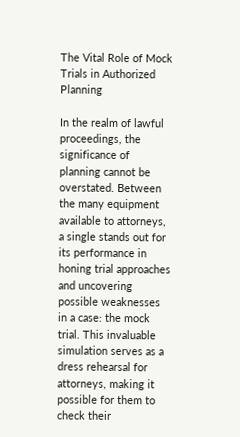The Vital Role of Mock Trials in Authorized Planning

In the realm of lawful proceedings, the significance of planning cannot be overstated. Between the many equipment available to attorneys, a single stands out for its performance in honing trial approaches and uncovering possible weaknesses in a case: the mock trial. This invaluable simulation serves as a dress rehearsal for attorneys, making it possible for them to check their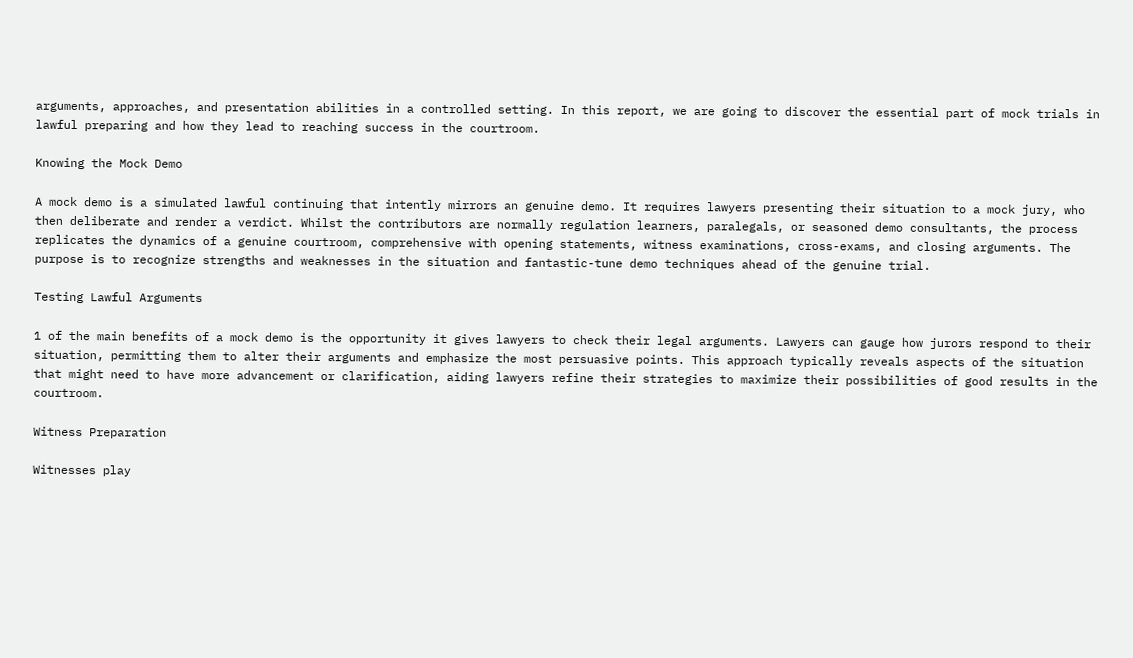arguments, approaches, and presentation abilities in a controlled setting. In this report, we are going to discover the essential part of mock trials in lawful preparing and how they lead to reaching success in the courtroom.

Knowing the Mock Demo

A mock demo is a simulated lawful continuing that intently mirrors an genuine demo. It requires lawyers presenting their situation to a mock jury, who then deliberate and render a verdict. Whilst the contributors are normally regulation learners, paralegals, or seasoned demo consultants, the process replicates the dynamics of a genuine courtroom, comprehensive with opening statements, witness examinations, cross-exams, and closing arguments. The purpose is to recognize strengths and weaknesses in the situation and fantastic-tune demo techniques ahead of the genuine trial.

Testing Lawful Arguments

1 of the main benefits of a mock demo is the opportunity it gives lawyers to check their legal arguments. Lawyers can gauge how jurors respond to their situation, permitting them to alter their arguments and emphasize the most persuasive points. This approach typically reveals aspects of the situation that might need to have more advancement or clarification, aiding lawyers refine their strategies to maximize their possibilities of good results in the courtroom.

Witness Preparation

Witnesses play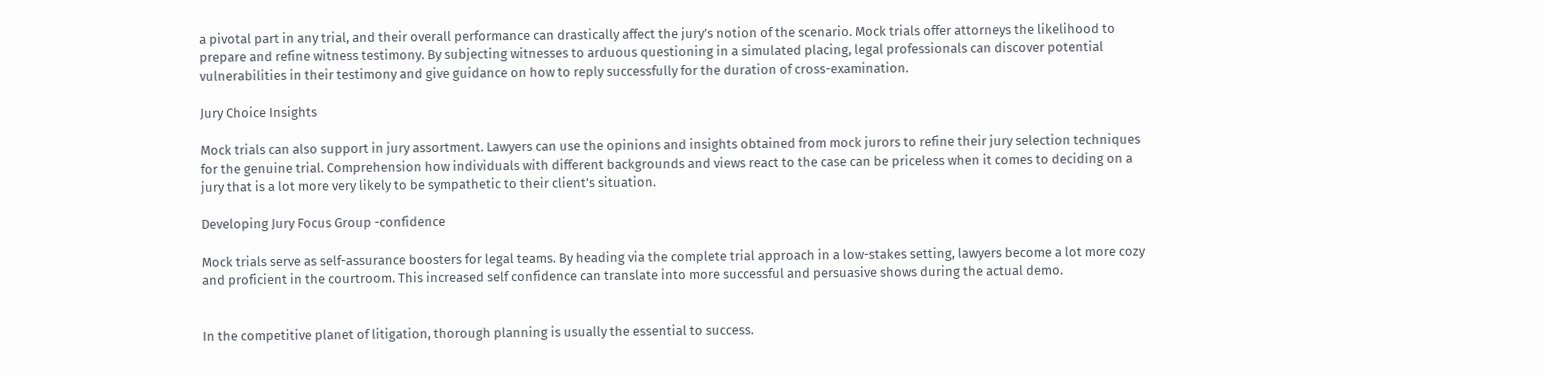a pivotal part in any trial, and their overall performance can drastically affect the jury’s notion of the scenario. Mock trials offer attorneys the likelihood to prepare and refine witness testimony. By subjecting witnesses to arduous questioning in a simulated placing, legal professionals can discover potential vulnerabilities in their testimony and give guidance on how to reply successfully for the duration of cross-examination.

Jury Choice Insights

Mock trials can also support in jury assortment. Lawyers can use the opinions and insights obtained from mock jurors to refine their jury selection techniques for the genuine trial. Comprehension how individuals with different backgrounds and views react to the case can be priceless when it comes to deciding on a jury that is a lot more very likely to be sympathetic to their client’s situation.

Developing Jury Focus Group -confidence

Mock trials serve as self-assurance boosters for legal teams. By heading via the complete trial approach in a low-stakes setting, lawyers become a lot more cozy and proficient in the courtroom. This increased self confidence can translate into more successful and persuasive shows during the actual demo.


In the competitive planet of litigation, thorough planning is usually the essential to success.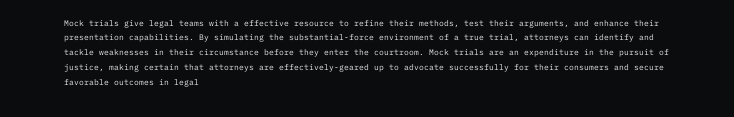Mock trials give legal teams with a effective resource to refine their methods, test their arguments, and enhance their presentation capabilities. By simulating the substantial-force environment of a true trial, attorneys can identify and tackle weaknesses in their circumstance before they enter the courtroom. Mock trials are an expenditure in the pursuit of justice, making certain that attorneys are effectively-geared up to advocate successfully for their consumers and secure favorable outcomes in legal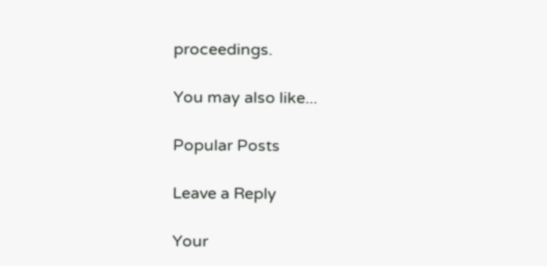proceedings.

You may also like...

Popular Posts

Leave a Reply

Your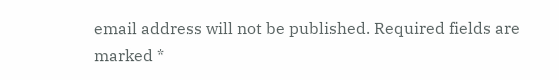email address will not be published. Required fields are marked *